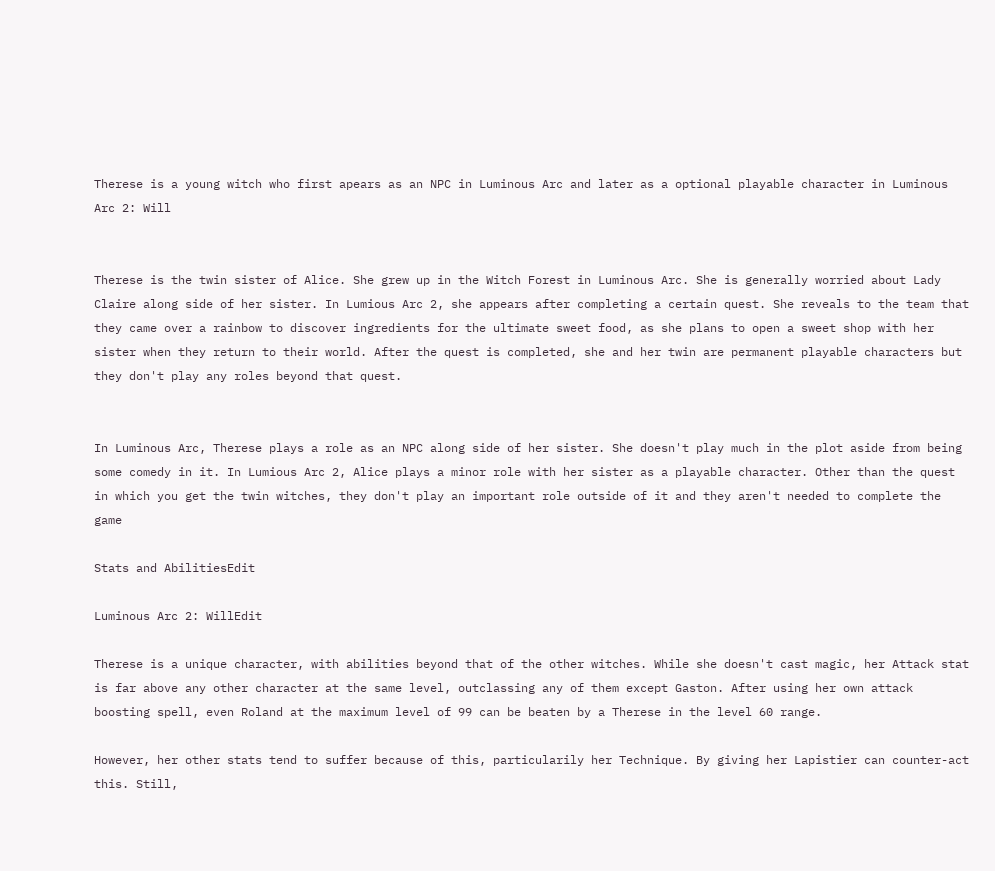Therese is a young witch who first apears as an NPC in Luminous Arc and later as a optional playable character in Luminous Arc 2: Will


Therese is the twin sister of Alice. She grew up in the Witch Forest in Luminous Arc. She is generally worried about Lady Claire along side of her sister. In Lumious Arc 2, she appears after completing a certain quest. She reveals to the team that they came over a rainbow to discover ingredients for the ultimate sweet food, as she plans to open a sweet shop with her sister when they return to their world. After the quest is completed, she and her twin are permanent playable characters but they don't play any roles beyond that quest.


In Luminous Arc, Therese plays a role as an NPC along side of her sister. She doesn't play much in the plot aside from being some comedy in it. In Lumious Arc 2, Alice plays a minor role with her sister as a playable character. Other than the quest in which you get the twin witches, they don't play an important role outside of it and they aren't needed to complete the game

Stats and AbilitiesEdit

Luminous Arc 2: WillEdit

Therese is a unique character, with abilities beyond that of the other witches. While she doesn't cast magic, her Attack stat is far above any other character at the same level, outclassing any of them except Gaston. After using her own attack boosting spell, even Roland at the maximum level of 99 can be beaten by a Therese in the level 60 range.

However, her other stats tend to suffer because of this, particularily her Technique. By giving her Lapistier can counter-act this. Still,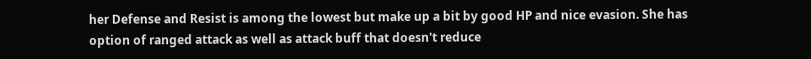her Defense and Resist is among the lowest but make up a bit by good HP and nice evasion. She has option of ranged attack as well as attack buff that doesn't reduce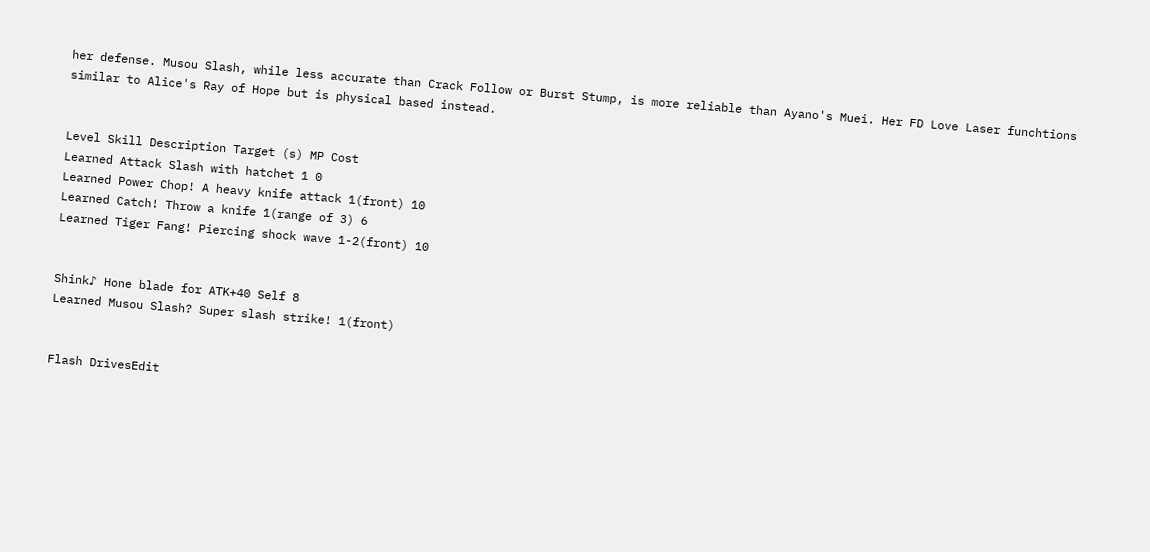her defense. Musou Slash, while less accurate than Crack Follow or Burst Stump, is more reliable than Ayano's Muei. Her FD Love Laser funchtions similar to Alice's Ray of Hope but is physical based instead.


Level Skill Description Target (s) MP Cost
Learned Attack Slash with hatchet 1 0
Learned Power Chop! A heavy knife attack 1(front) 10
Learned Catch! Throw a knife 1(range of 3) 6
Learned Tiger Fang! Piercing shock wave 1-2(front) 10


Shink♪ Hone blade for ATK+40 Self 8
Learned Musou Slash? Super slash strike! 1(front)


Flash DrivesEdit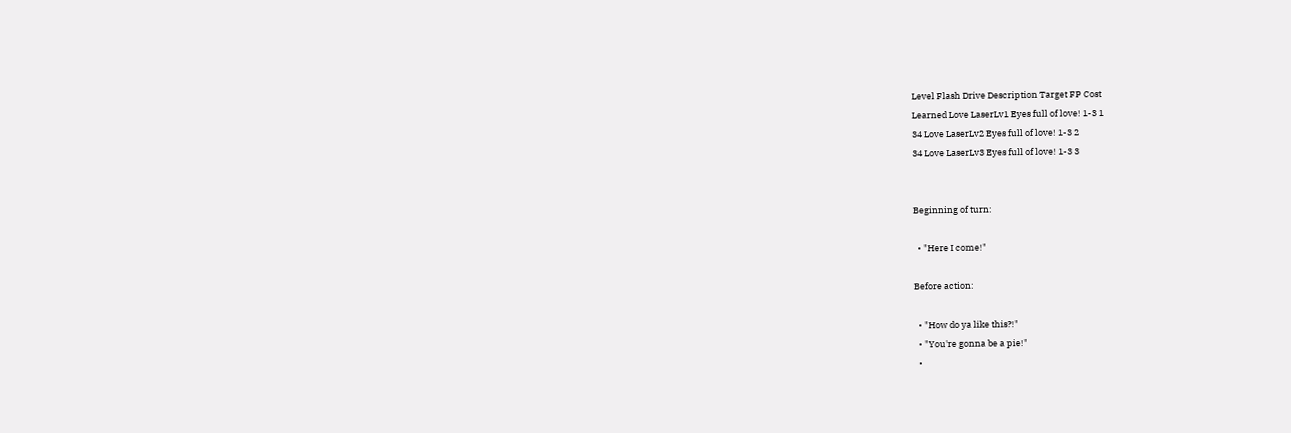Level Flash Drive Description Target FP Cost
Learned Love LaserLv1 Eyes full of love! 1-3 1
34 Love LaserLv2 Eyes full of love! 1-3 2
34 Love LaserLv3 Eyes full of love! 1-3 3


Beginning of turn:

  • "Here I come!"

Before action:

  • "How do ya like this?!"
  • "You're gonna be a pie!"
  •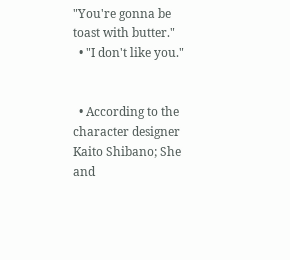"You're gonna be toast with butter."
  • "I don't like you."


  • According to the character designer Kaito Shibano; She and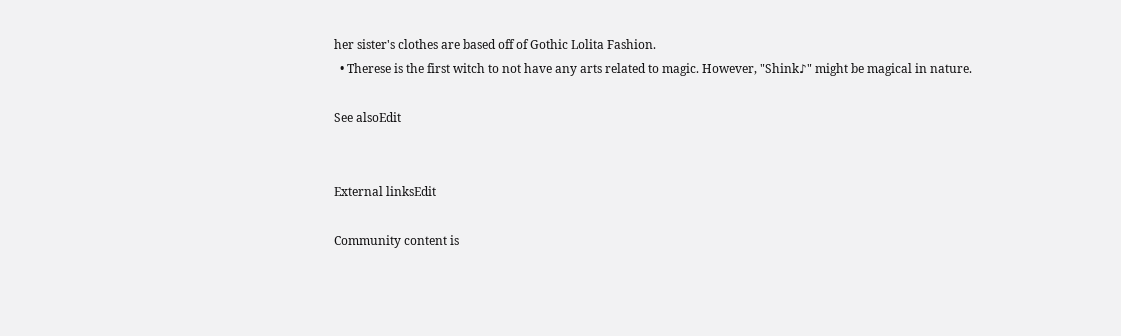her sister's clothes are based off of Gothic Lolita Fashion.
  • Therese is the first witch to not have any arts related to magic. However, "Shink♪" might be magical in nature.

See alsoEdit


External linksEdit

Community content is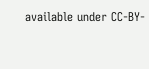available under CC-BY-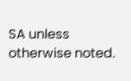SA unless otherwise noted.